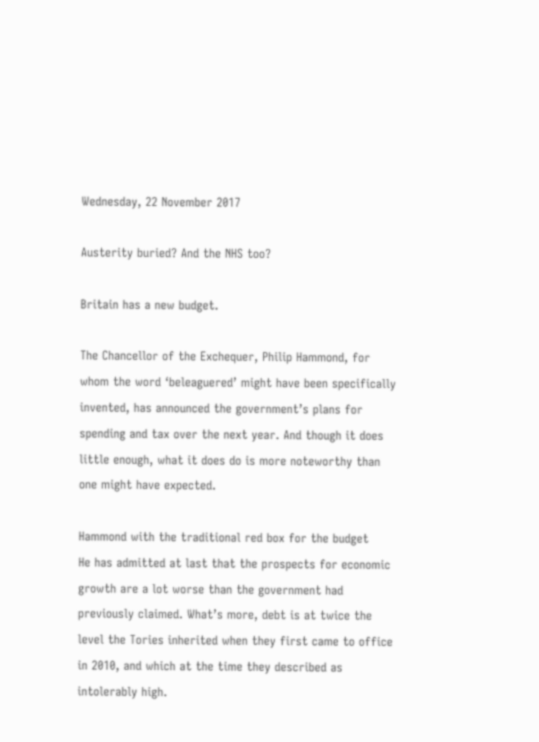Wednesday, 22 November 2017

Austerity buried? And the NHS too?

Britain has a new budget.

The Chancellor of the Exchequer, Philip Hammond, for whom the word ‘beleaguered’ might have been specifically invented, has announced the government’s plans for spending and tax over the next year. And though it does little enough, what it does do is more noteworthy than one might have expected.

Hammond with the traditional red box for the budget
He has admitted at last that the prospects for economic growth are a lot worse than the government had previously claimed. What’s more, debt is at twice the level the Tories inherited when they first came to office in 2010, and which at the time they described as intolerably high.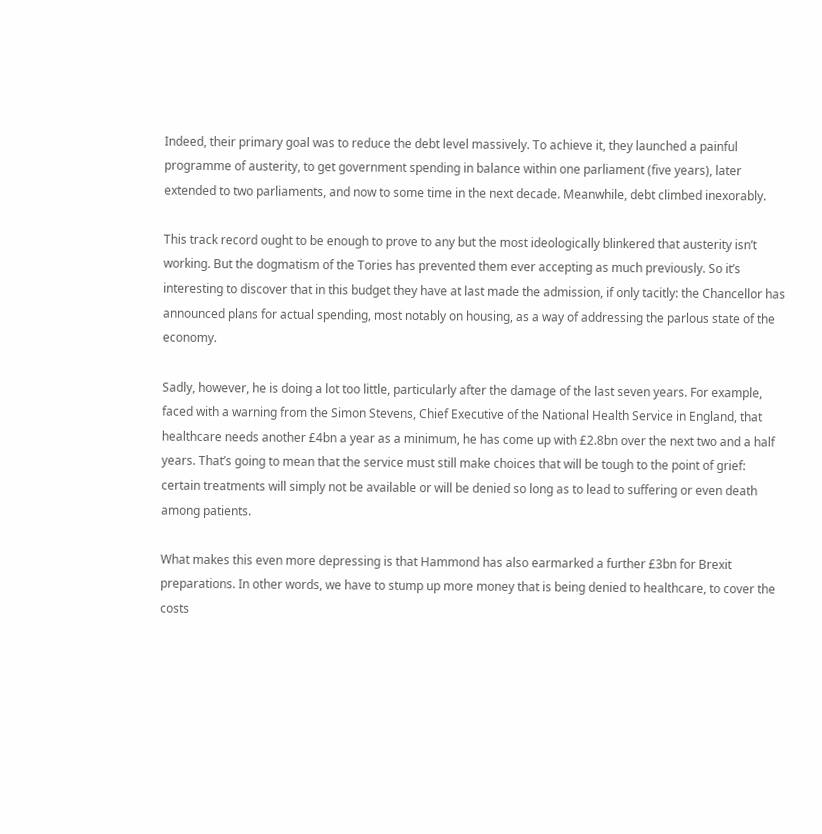Indeed, their primary goal was to reduce the debt level massively. To achieve it, they launched a painful programme of austerity, to get government spending in balance within one parliament (five years), later extended to two parliaments, and now to some time in the next decade. Meanwhile, debt climbed inexorably.

This track record ought to be enough to prove to any but the most ideologically blinkered that austerity isn’t working. But the dogmatism of the Tories has prevented them ever accepting as much previously. So it’s interesting to discover that in this budget they have at last made the admission, if only tacitly: the Chancellor has announced plans for actual spending, most notably on housing, as a way of addressing the parlous state of the economy.

Sadly, however, he is doing a lot too little, particularly after the damage of the last seven years. For example, faced with a warning from the Simon Stevens, Chief Executive of the National Health Service in England, that healthcare needs another £4bn a year as a minimum, he has come up with £2.8bn over the next two and a half years. That’s going to mean that the service must still make choices that will be tough to the point of grief: certain treatments will simply not be available or will be denied so long as to lead to suffering or even death among patients.

What makes this even more depressing is that Hammond has also earmarked a further £3bn for Brexit preparations. In other words, we have to stump up more money that is being denied to healthcare, to cover the costs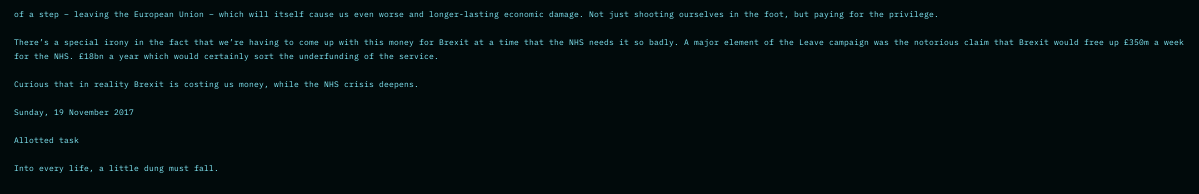of a step – leaving the European Union – which will itself cause us even worse and longer-lasting economic damage. Not just shooting ourselves in the foot, but paying for the privilege.

There’s a special irony in the fact that we’re having to come up with this money for Brexit at a time that the NHS needs it so badly. A major element of the Leave campaign was the notorious claim that Brexit would free up £350m a week for the NHS. £18bn a year which would certainly sort the underfunding of the service.

Curious that in reality Brexit is costing us money, while the NHS crisis deepens.

Sunday, 19 November 2017

Allotted task

Into every life, a little dung must fall.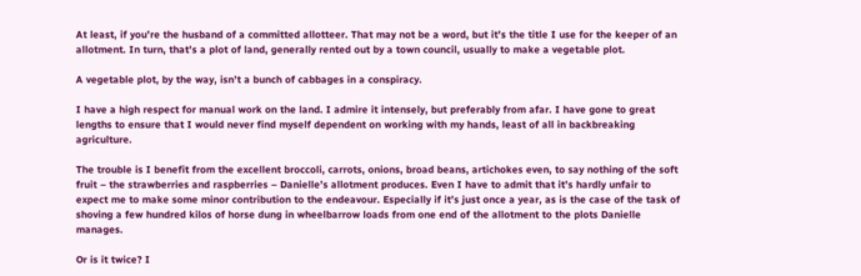At least, if you’re the husband of a committed allotteer. That may not be a word, but it’s the title I use for the keeper of an allotment. In turn, that’s a plot of land, generally rented out by a town council, usually to make a vegetable plot.

A vegetable plot, by the way, isn’t a bunch of cabbages in a conspiracy.

I have a high respect for manual work on the land. I admire it intensely, but preferably from afar. I have gone to great lengths to ensure that I would never find myself dependent on working with my hands, least of all in backbreaking agriculture.

The trouble is I benefit from the excellent broccoli, carrots, onions, broad beans, artichokes even, to say nothing of the soft fruit – the strawberries and raspberries – Danielle’s allotment produces. Even I have to admit that it’s hardly unfair to expect me to make some minor contribution to the endeavour. Especially if it’s just once a year, as is the case of the task of shoving a few hundred kilos of horse dung in wheelbarrow loads from one end of the allotment to the plots Danielle manages.

Or is it twice? I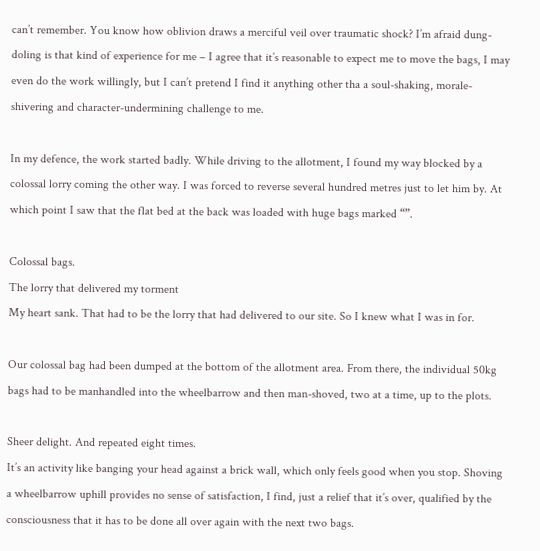can’t remember. You know how oblivion draws a merciful veil over traumatic shock? I’m afraid dung-doling is that kind of experience for me – I agree that it’s reasonable to expect me to move the bags, I may even do the work willingly, but I can’t pretend I find it anything other tha a soul-shaking, morale-shivering and character-undermining challenge to me.

In my defence, the work started badly. While driving to the allotment, I found my way blocked by a colossal lorry coming the other way. I was forced to reverse several hundred metres just to let him by. At which point I saw that the flat bed at the back was loaded with huge bags marked “”.

Colossal bags.
The lorry that delivered my torment
My heart sank. That had to be the lorry that had delivered to our site. So I knew what I was in for.

Our colossal bag had been dumped at the bottom of the allotment area. From there, the individual 50kg bags had to be manhandled into the wheelbarrow and then man-shoved, two at a time, up to the plots.

Sheer delight. And repeated eight times.
It’s an activity like banging your head against a brick wall, which only feels good when you stop. Shoving a wheelbarrow uphill provides no sense of satisfaction, I find, just a relief that it’s over, qualified by the consciousness that it has to be done all over again with the next two bags.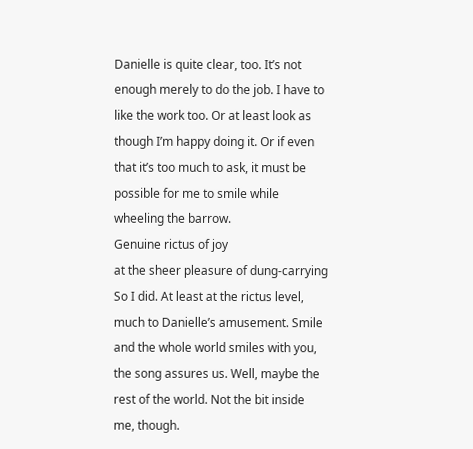Danielle is quite clear, too. It’s not enough merely to do the job. I have to like the work too. Or at least look as though I’m happy doing it. Or if even that it’s too much to ask, it must be possible for me to smile while wheeling the barrow.
Genuine rictus of joy
at the sheer pleasure of dung-carrying
So I did. At least at the rictus level, much to Danielle’s amusement. Smile and the whole world smiles with you, the song assures us. Well, maybe the rest of the world. Not the bit inside me, though.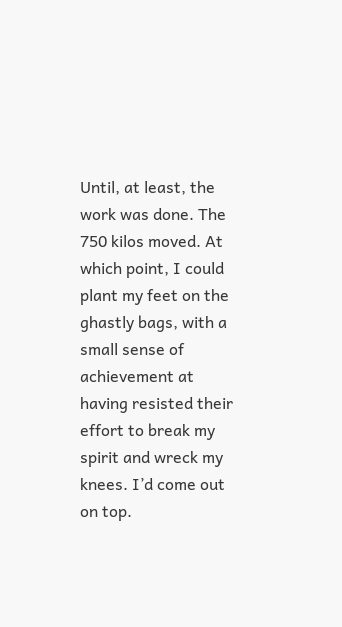Until, at least, the work was done. The 750 kilos moved. At which point, I could plant my feet on the ghastly bags, with a small sense of achievement at having resisted their effort to break my spirit and wreck my knees. I’d come out on top.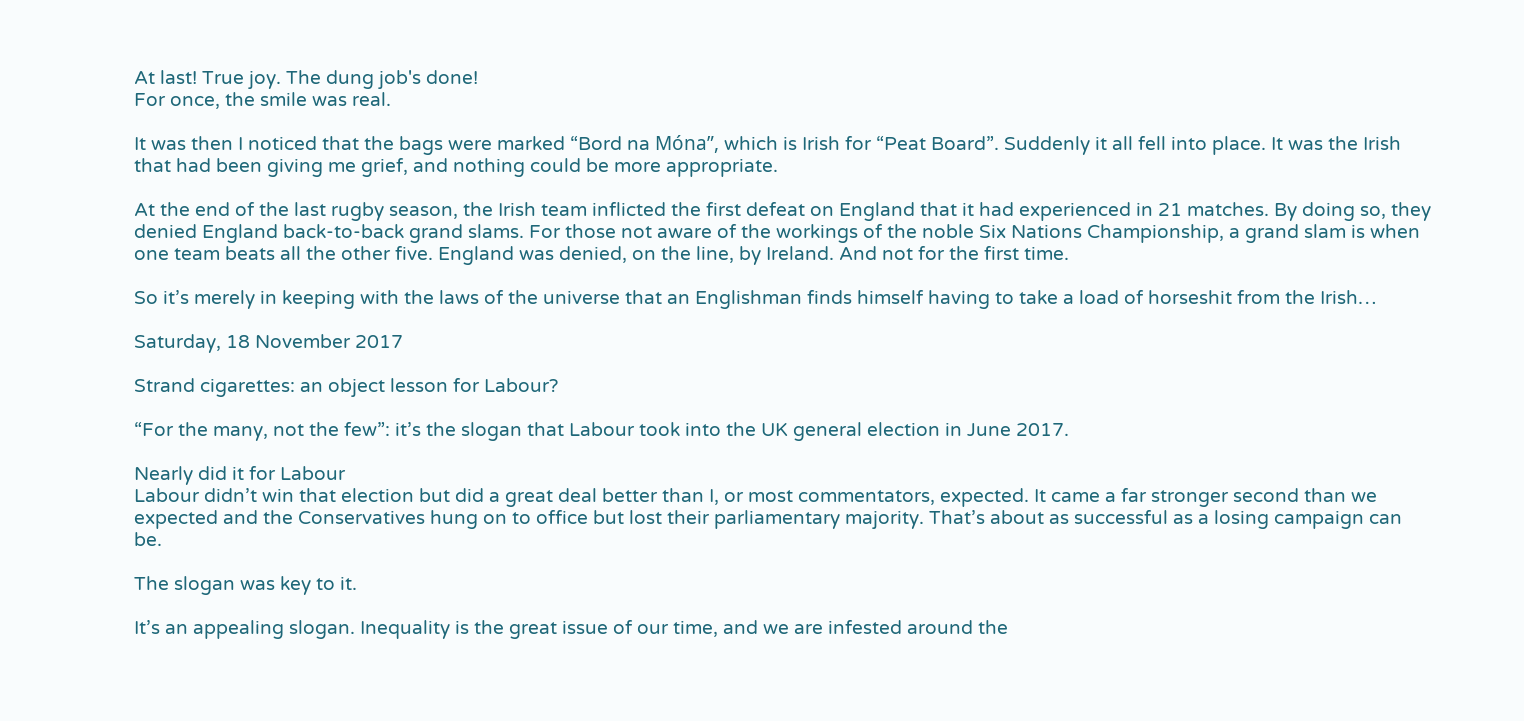At last! True joy. The dung job's done!
For once, the smile was real.

It was then I noticed that the bags were marked “Bord na Móna”, which is Irish for “Peat Board”. Suddenly it all fell into place. It was the Irish that had been giving me grief, and nothing could be more appropriate.

At the end of the last rugby season, the Irish team inflicted the first defeat on England that it had experienced in 21 matches. By doing so, they denied England back-to-back grand slams. For those not aware of the workings of the noble Six Nations Championship, a grand slam is when one team beats all the other five. England was denied, on the line, by Ireland. And not for the first time.

So it’s merely in keeping with the laws of the universe that an Englishman finds himself having to take a load of horseshit from the Irish…

Saturday, 18 November 2017

Strand cigarettes: an object lesson for Labour?

“For the many, not the few”: it’s the slogan that Labour took into the UK general election in June 2017.

Nearly did it for Labour
Labour didn’t win that election but did a great deal better than I, or most commentators, expected. It came a far stronger second than we expected and the Conservatives hung on to office but lost their parliamentary majority. That’s about as successful as a losing campaign can be.

The slogan was key to it.

It’s an appealing slogan. Inequality is the great issue of our time, and we are infested around the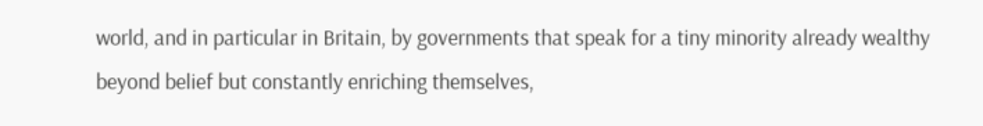world, and in particular in Britain, by governments that speak for a tiny minority already wealthy beyond belief but constantly enriching themselves,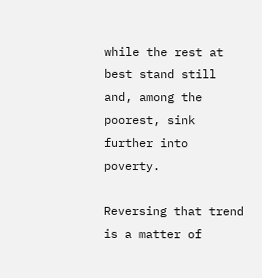while the rest at best stand still and, among the poorest, sink further into poverty.

Reversing that trend is a matter of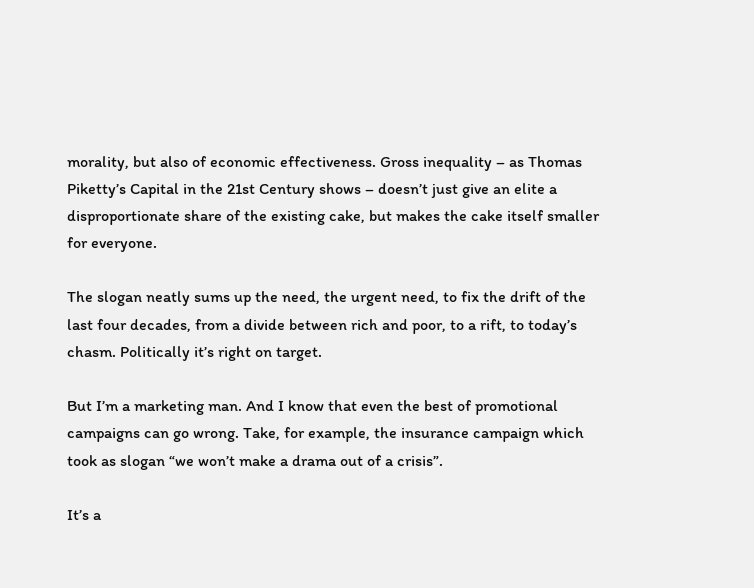morality, but also of economic effectiveness. Gross inequality – as Thomas Piketty’s Capital in the 21st Century shows – doesn’t just give an elite a disproportionate share of the existing cake, but makes the cake itself smaller for everyone.

The slogan neatly sums up the need, the urgent need, to fix the drift of the last four decades, from a divide between rich and poor, to a rift, to today’s chasm. Politically it’s right on target.

But I’m a marketing man. And I know that even the best of promotional campaigns can go wrong. Take, for example, the insurance campaign which took as slogan “we won’t make a drama out of a crisis”.

It’s a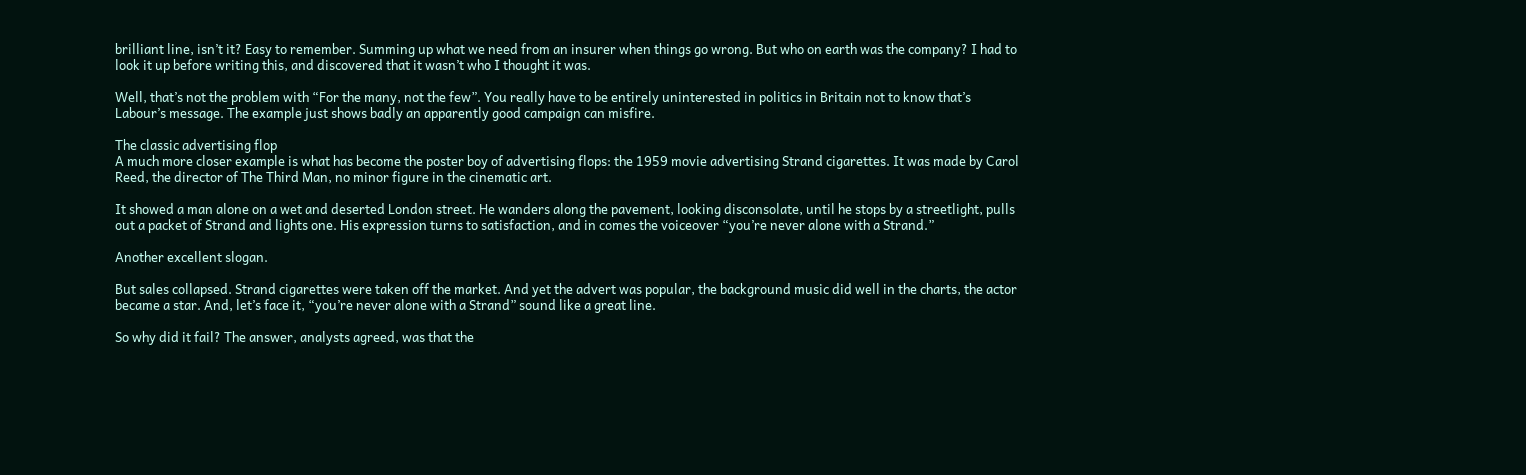brilliant line, isn’t it? Easy to remember. Summing up what we need from an insurer when things go wrong. But who on earth was the company? I had to look it up before writing this, and discovered that it wasn’t who I thought it was.

Well, that’s not the problem with “For the many, not the few”. You really have to be entirely uninterested in politics in Britain not to know that’s Labour’s message. The example just shows badly an apparently good campaign can misfire.

The classic advertising flop
A much more closer example is what has become the poster boy of advertising flops: the 1959 movie advertising Strand cigarettes. It was made by Carol Reed, the director of The Third Man, no minor figure in the cinematic art.

It showed a man alone on a wet and deserted London street. He wanders along the pavement, looking disconsolate, until he stops by a streetlight, pulls out a packet of Strand and lights one. His expression turns to satisfaction, and in comes the voiceover “you’re never alone with a Strand.”

Another excellent slogan.

But sales collapsed. Strand cigarettes were taken off the market. And yet the advert was popular, the background music did well in the charts, the actor became a star. And, let’s face it, “you’re never alone with a Strand” sound like a great line.

So why did it fail? The answer, analysts agreed, was that the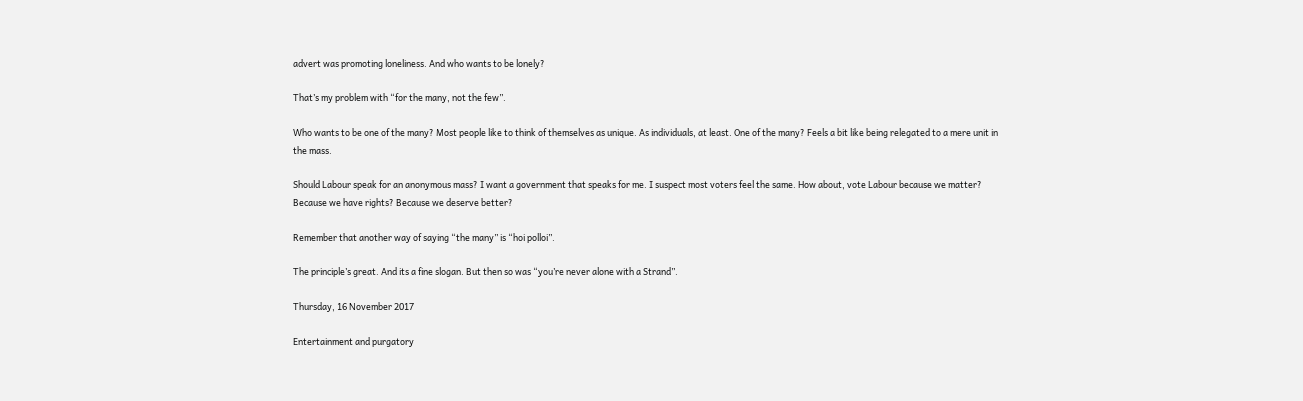advert was promoting loneliness. And who wants to be lonely?

That’s my problem with “for the many, not the few”.

Who wants to be one of the many? Most people like to think of themselves as unique. As individuals, at least. One of the many? Feels a bit like being relegated to a mere unit in the mass.

Should Labour speak for an anonymous mass? I want a government that speaks for me. I suspect most voters feel the same. How about, vote Labour because we matter? Because we have rights? Because we deserve better?

Remember that another way of saying “the many” is “hoi polloi”.

The principle’s great. And its a fine slogan. But then so was “you’re never alone with a Strand”.

Thursday, 16 November 2017

Entertainment and purgatory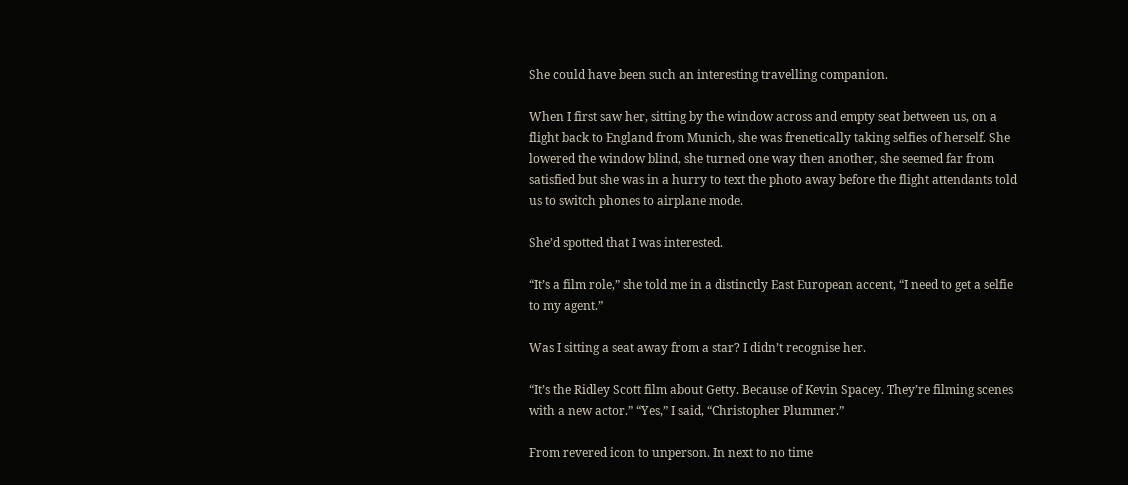She could have been such an interesting travelling companion.

When I first saw her, sitting by the window across and empty seat between us, on a flight back to England from Munich, she was frenetically taking selfies of herself. She lowered the window blind, she turned one way then another, she seemed far from satisfied but she was in a hurry to text the photo away before the flight attendants told us to switch phones to airplane mode.

She’d spotted that I was interested.

“It’s a film role,” she told me in a distinctly East European accent, “I need to get a selfie to my agent.”

Was I sitting a seat away from a star? I didn’t recognise her.

“It’s the Ridley Scott film about Getty. Because of Kevin Spacey. They’re filming scenes with a new actor.” “Yes,” I said, “Christopher Plummer.”

From revered icon to unperson. In next to no time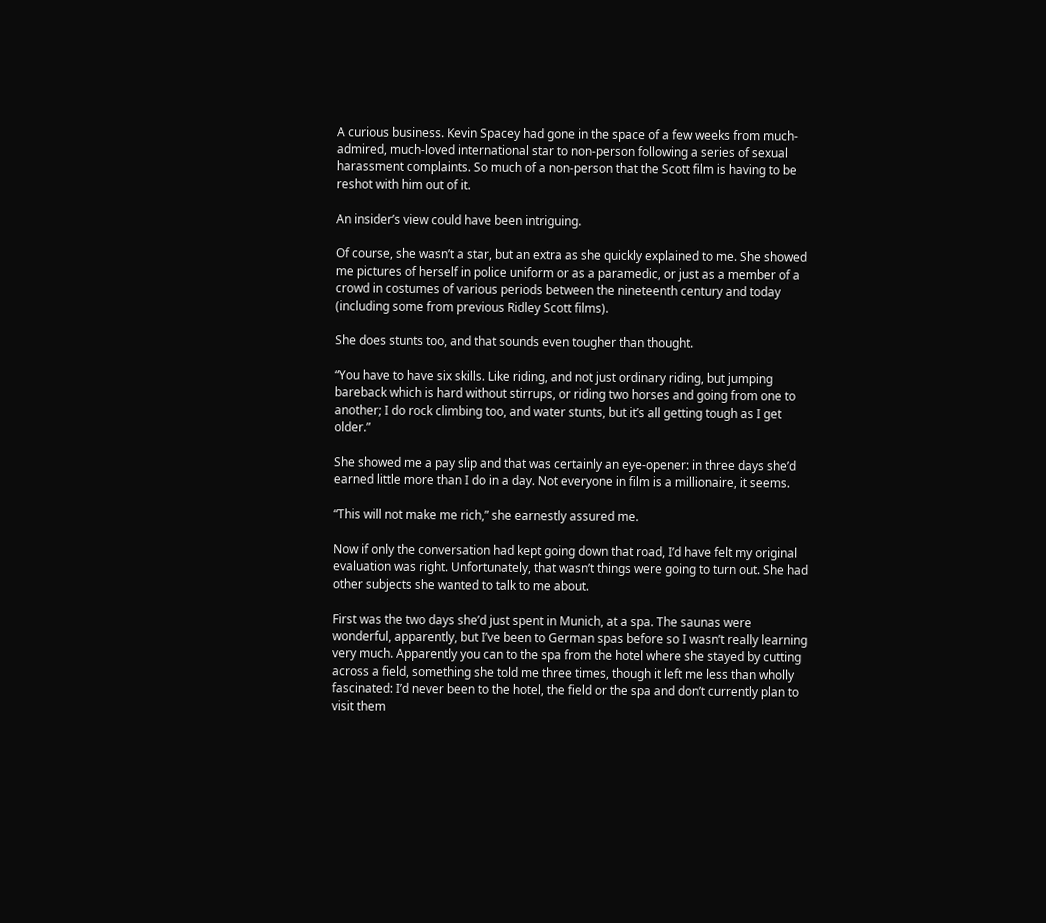A curious business. Kevin Spacey had gone in the space of a few weeks from much-admired, much-loved international star to non-person following a series of sexual harassment complaints. So much of a non-person that the Scott film is having to be reshot with him out of it.

An insider’s view could have been intriguing.

Of course, she wasn’t a star, but an extra as she quickly explained to me. She showed me pictures of herself in police uniform or as a paramedic, or just as a member of a crowd in costumes of various periods between the nineteenth century and today (including some from previous Ridley Scott films).

She does stunts too, and that sounds even tougher than thought.

“You have to have six skills. Like riding, and not just ordinary riding, but jumping bareback which is hard without stirrups, or riding two horses and going from one to another; I do rock climbing too, and water stunts, but it’s all getting tough as I get older.”

She showed me a pay slip and that was certainly an eye-opener: in three days she’d earned little more than I do in a day. Not everyone in film is a millionaire, it seems.

“This will not make me rich,” she earnestly assured me.

Now if only the conversation had kept going down that road, I’d have felt my original evaluation was right. Unfortunately, that wasn’t things were going to turn out. She had other subjects she wanted to talk to me about.

First was the two days she’d just spent in Munich, at a spa. The saunas were wonderful, apparently, but I’ve been to German spas before so I wasn’t really learning very much. Apparently you can to the spa from the hotel where she stayed by cutting across a field, something she told me three times, though it left me less than wholly fascinated: I’d never been to the hotel, the field or the spa and don’t currently plan to visit them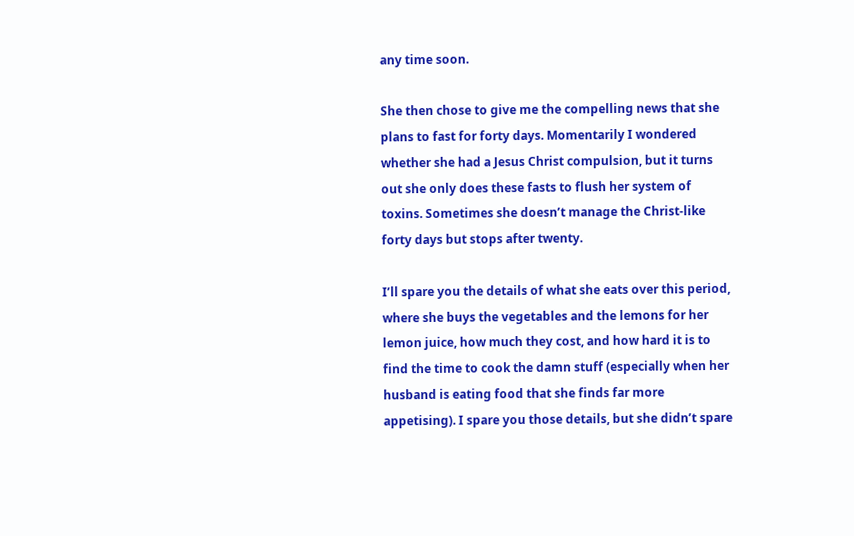any time soon.

She then chose to give me the compelling news that she plans to fast for forty days. Momentarily I wondered whether she had a Jesus Christ compulsion, but it turns out she only does these fasts to flush her system of toxins. Sometimes she doesn’t manage the Christ-like forty days but stops after twenty.

I’ll spare you the details of what she eats over this period, where she buys the vegetables and the lemons for her lemon juice, how much they cost, and how hard it is to find the time to cook the damn stuff (especially when her husband is eating food that she finds far more appetising). I spare you those details, but she didn’t spare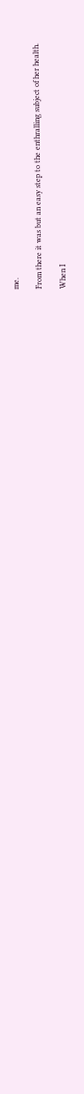me.

From there it was but an easy step to the enthralling subject of her health.

When I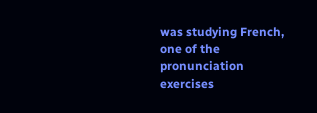was studying French, one of the pronunciation exercises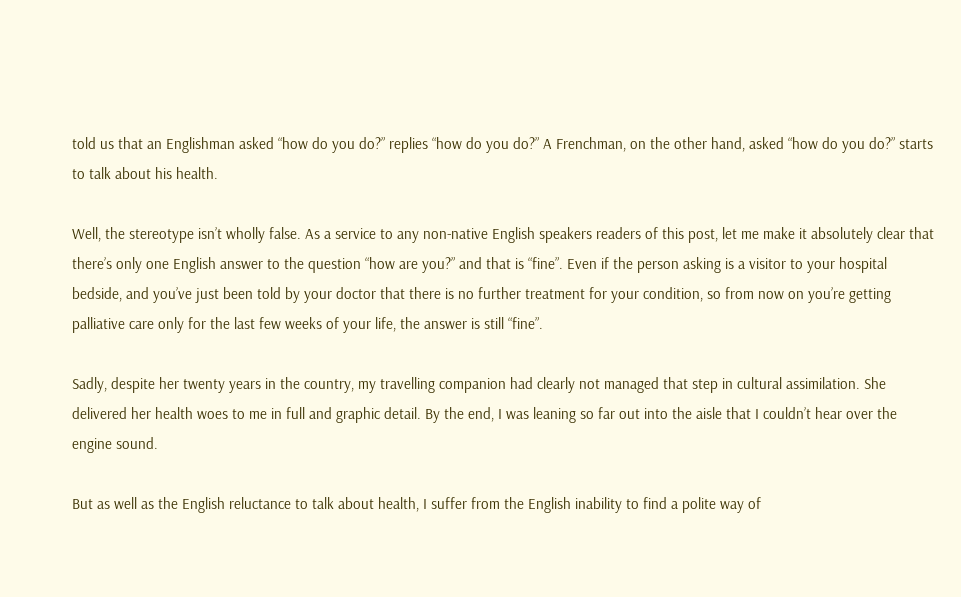told us that an Englishman asked “how do you do?” replies “how do you do?” A Frenchman, on the other hand, asked “how do you do?” starts to talk about his health.

Well, the stereotype isn’t wholly false. As a service to any non-native English speakers readers of this post, let me make it absolutely clear that there’s only one English answer to the question “how are you?” and that is “fine”. Even if the person asking is a visitor to your hospital bedside, and you’ve just been told by your doctor that there is no further treatment for your condition, so from now on you’re getting palliative care only for the last few weeks of your life, the answer is still “fine”.

Sadly, despite her twenty years in the country, my travelling companion had clearly not managed that step in cultural assimilation. She delivered her health woes to me in full and graphic detail. By the end, I was leaning so far out into the aisle that I couldn’t hear over the engine sound.

But as well as the English reluctance to talk about health, I suffer from the English inability to find a polite way of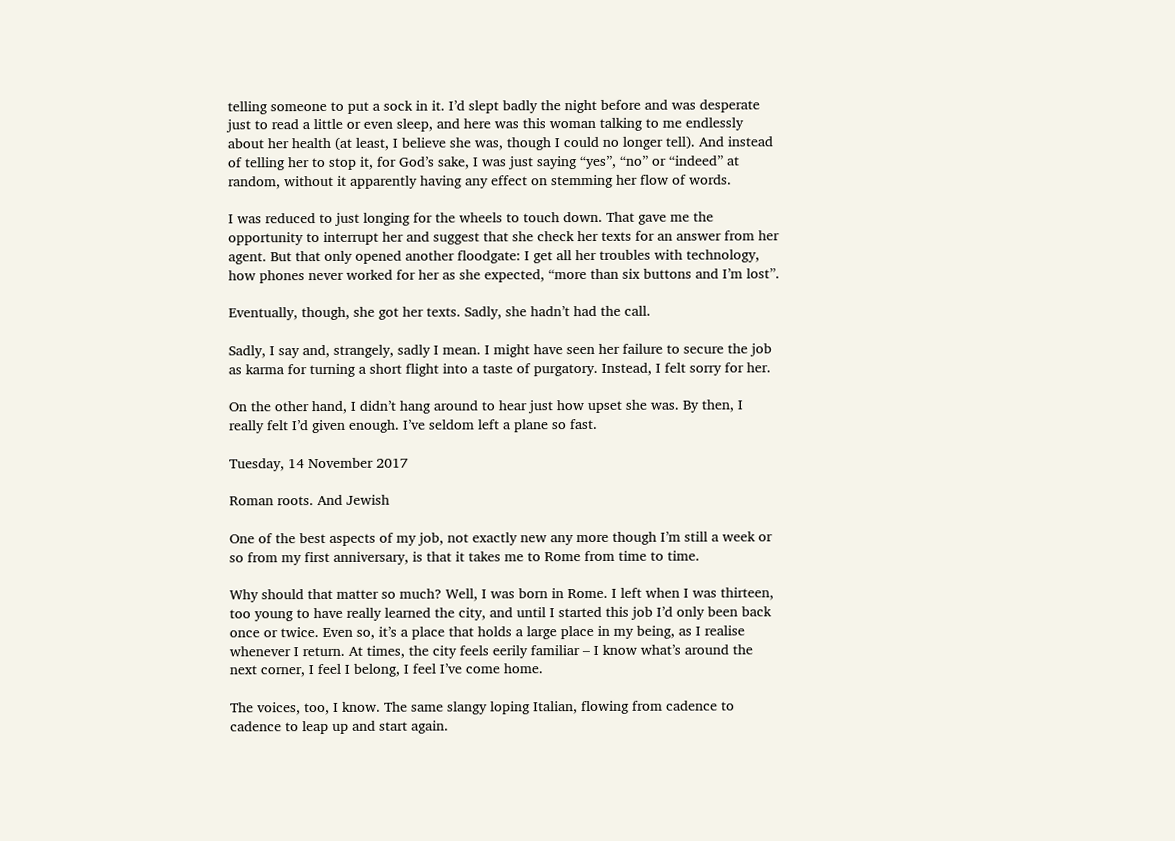telling someone to put a sock in it. I’d slept badly the night before and was desperate just to read a little or even sleep, and here was this woman talking to me endlessly about her health (at least, I believe she was, though I could no longer tell). And instead of telling her to stop it, for God’s sake, I was just saying “yes”, “no” or “indeed” at random, without it apparently having any effect on stemming her flow of words.

I was reduced to just longing for the wheels to touch down. That gave me the opportunity to interrupt her and suggest that she check her texts for an answer from her agent. But that only opened another floodgate: I get all her troubles with technology, how phones never worked for her as she expected, “more than six buttons and I’m lost”.

Eventually, though, she got her texts. Sadly, she hadn’t had the call.

Sadly, I say and, strangely, sadly I mean. I might have seen her failure to secure the job as karma for turning a short flight into a taste of purgatory. Instead, I felt sorry for her.

On the other hand, I didn’t hang around to hear just how upset she was. By then, I really felt I’d given enough. I’ve seldom left a plane so fast.

Tuesday, 14 November 2017

Roman roots. And Jewish

One of the best aspects of my job, not exactly new any more though I’m still a week or so from my first anniversary, is that it takes me to Rome from time to time.

Why should that matter so much? Well, I was born in Rome. I left when I was thirteen, too young to have really learned the city, and until I started this job I’d only been back once or twice. Even so, it’s a place that holds a large place in my being, as I realise whenever I return. At times, the city feels eerily familiar – I know what’s around the next corner, I feel I belong, I feel I’ve come home.

The voices, too, I know. The same slangy loping Italian, flowing from cadence to cadence to leap up and start again.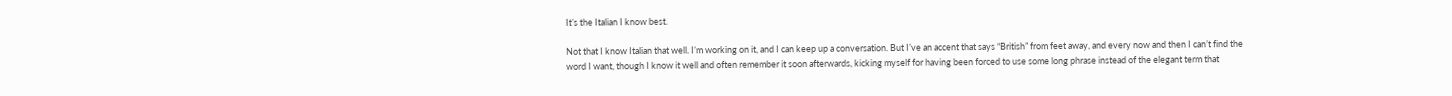It’s the Italian I know best.

Not that I know Italian that well. I’m working on it, and I can keep up a conversation. But I’ve an accent that says “British” from feet away, and every now and then I can’t find the word I want, though I know it well and often remember it soon afterwards, kicking myself for having been forced to use some long phrase instead of the elegant term that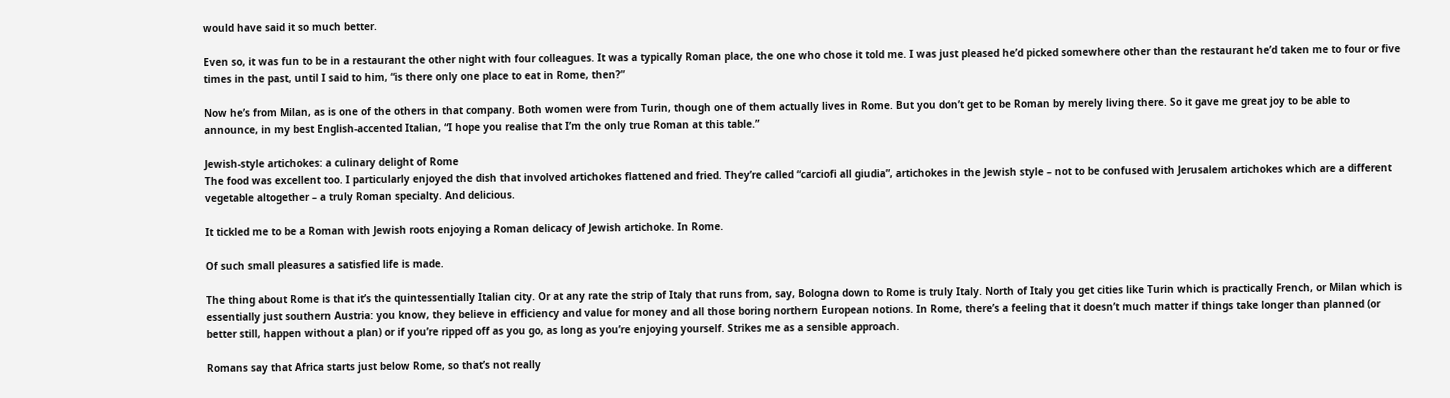would have said it so much better.

Even so, it was fun to be in a restaurant the other night with four colleagues. It was a typically Roman place, the one who chose it told me. I was just pleased he’d picked somewhere other than the restaurant he’d taken me to four or five times in the past, until I said to him, “is there only one place to eat in Rome, then?”

Now he’s from Milan, as is one of the others in that company. Both women were from Turin, though one of them actually lives in Rome. But you don’t get to be Roman by merely living there. So it gave me great joy to be able to announce, in my best English-accented Italian, “I hope you realise that I’m the only true Roman at this table.”

Jewish-style artichokes: a culinary delight of Rome
The food was excellent too. I particularly enjoyed the dish that involved artichokes flattened and fried. They’re called “carciofi all giudia”, artichokes in the Jewish style – not to be confused with Jerusalem artichokes which are a different vegetable altogether – a truly Roman specialty. And delicious.

It tickled me to be a Roman with Jewish roots enjoying a Roman delicacy of Jewish artichoke. In Rome.

Of such small pleasures a satisfied life is made.

The thing about Rome is that it’s the quintessentially Italian city. Or at any rate the strip of Italy that runs from, say, Bologna down to Rome is truly Italy. North of Italy you get cities like Turin which is practically French, or Milan which is essentially just southern Austria: you know, they believe in efficiency and value for money and all those boring northern European notions. In Rome, there’s a feeling that it doesn’t much matter if things take longer than planned (or better still, happen without a plan) or if you’re ripped off as you go, as long as you’re enjoying yourself. Strikes me as a sensible approach.

Romans say that Africa starts just below Rome, so that’s not really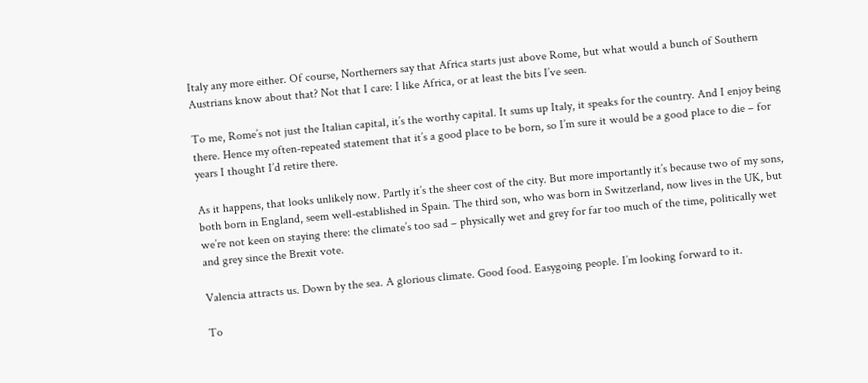Italy any more either. Of course, Northerners say that Africa starts just above Rome, but what would a bunch of Southern Austrians know about that? Not that I care: I like Africa, or at least the bits I’ve seen.

To me, Rome’s not just the Italian capital, it’s the worthy capital. It sums up Italy, it speaks for the country. And I enjoy being there. Hence my often-repeated statement that it’s a good place to be born, so I’m sure it would be a good place to die – for years I thought I’d retire there.

As it happens, that looks unlikely now. Partly it’s the sheer cost of the city. But more importantly it’s because two of my sons, both born in England, seem well-established in Spain. The third son, who was born in Switzerland, now lives in the UK, but we’re not keen on staying there: the climate’s too sad – physically wet and grey for far too much of the time, politically wet and grey since the Brexit vote.

Valencia attracts us. Down by the sea. A glorious climate. Good food. Easygoing people. I’m looking forward to it.

To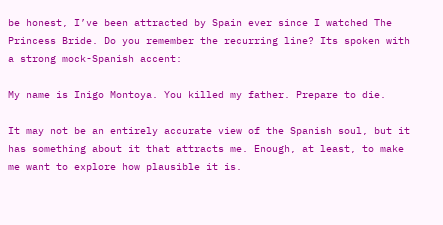be honest, I’ve been attracted by Spain ever since I watched The Princess Bride. Do you remember the recurring line? Its spoken with a strong mock-Spanish accent:

My name is Inigo Montoya. You killed my father. Prepare to die.

It may not be an entirely accurate view of the Spanish soul, but it has something about it that attracts me. Enough, at least, to make me want to explore how plausible it is.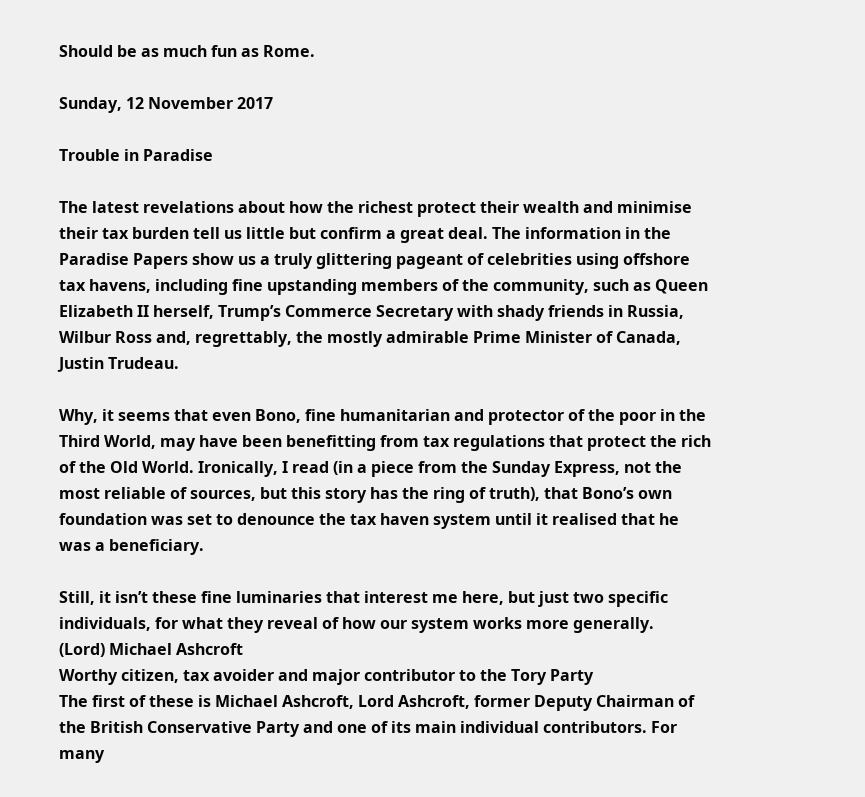Should be as much fun as Rome.

Sunday, 12 November 2017

Trouble in Paradise

The latest revelations about how the richest protect their wealth and minimise their tax burden tell us little but confirm a great deal. The information in the Paradise Papers show us a truly glittering pageant of celebrities using offshore tax havens, including fine upstanding members of the community, such as Queen Elizabeth II herself, Trump’s Commerce Secretary with shady friends in Russia, Wilbur Ross and, regrettably, the mostly admirable Prime Minister of Canada, Justin Trudeau.

Why, it seems that even Bono, fine humanitarian and protector of the poor in the Third World, may have been benefitting from tax regulations that protect the rich of the Old World. Ironically, I read (in a piece from the Sunday Express, not the most reliable of sources, but this story has the ring of truth), that Bono’s own foundation was set to denounce the tax haven system until it realised that he was a beneficiary.

Still, it isn’t these fine luminaries that interest me here, but just two specific individuals, for what they reveal of how our system works more generally.
(Lord) Michael Ashcroft
Worthy citizen, tax avoider and major contributor to the Tory Party
The first of these is Michael Ashcroft, Lord Ashcroft, former Deputy Chairman of the British Conservative Party and one of its main individual contributors. For many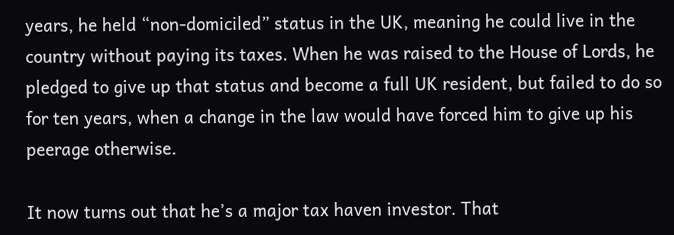years, he held “non-domiciled” status in the UK, meaning he could live in the country without paying its taxes. When he was raised to the House of Lords, he pledged to give up that status and become a full UK resident, but failed to do so for ten years, when a change in the law would have forced him to give up his peerage otherwise.

It now turns out that he’s a major tax haven investor. That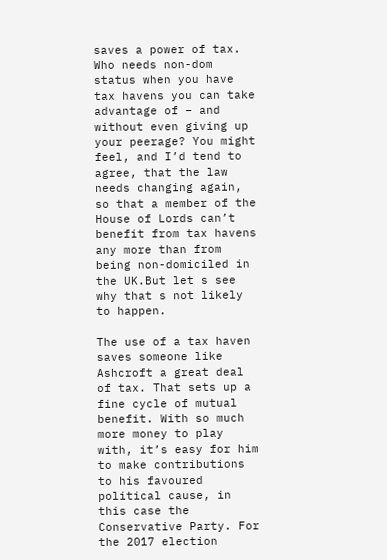saves a power of tax. Who needs non-dom status when you have tax havens you can take advantage of – and without even giving up your peerage? You might feel, and I’d tend to agree, that the law needs changing again, so that a member of the House of Lords can’t benefit from tax havens any more than from being non-domiciled in the UK.But let s see why that s not likely to happen.

The use of a tax haven saves someone like Ashcroft a great deal of tax. That sets up a fine cycle of mutual benefit. With so much more money to play with, it’s easy for him to make contributions to his favoured political cause, in this case the Conservative Party. For the 2017 election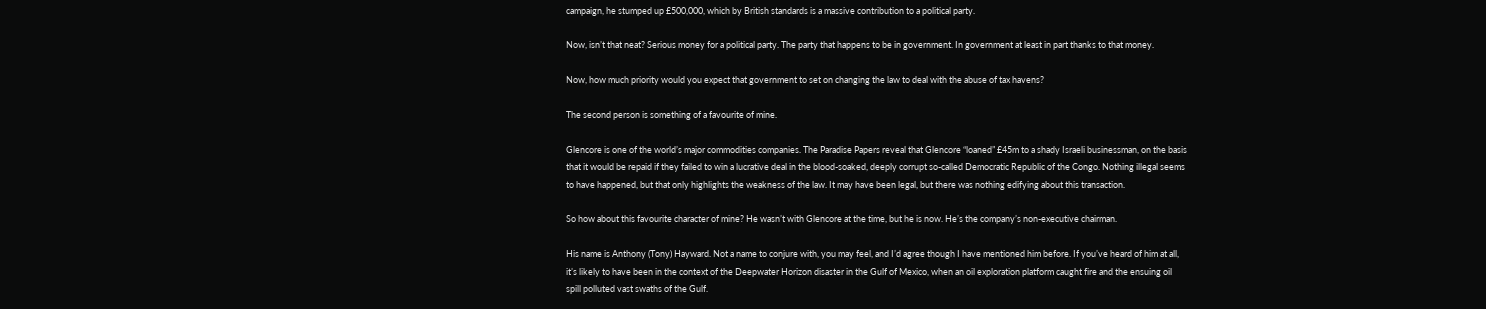campaign, he stumped up £500,000, which by British standards is a massive contribution to a political party.

Now, isn’t that neat? Serious money for a political party. The party that happens to be in government. In government at least in part thanks to that money.

Now, how much priority would you expect that government to set on changing the law to deal with the abuse of tax havens?

The second person is something of a favourite of mine.

Glencore is one of the world’s major commodities companies. The Paradise Papers reveal that Glencore “loaned” £45m to a shady Israeli businessman, on the basis that it would be repaid if they failed to win a lucrative deal in the blood-soaked, deeply corrupt so-called Democratic Republic of the Congo. Nothing illegal seems to have happened, but that only highlights the weakness of the law. It may have been legal, but there was nothing edifying about this transaction.

So how about this favourite character of mine? He wasn’t with Glencore at the time, but he is now. He’s the company’s non-executive chairman.

His name is Anthony (Tony) Hayward. Not a name to conjure with, you may feel, and I’d agree though I have mentioned him before. If you’ve heard of him at all, it’s likely to have been in the context of the Deepwater Horizon disaster in the Gulf of Mexico, when an oil exploration platform caught fire and the ensuing oil spill polluted vast swaths of the Gulf.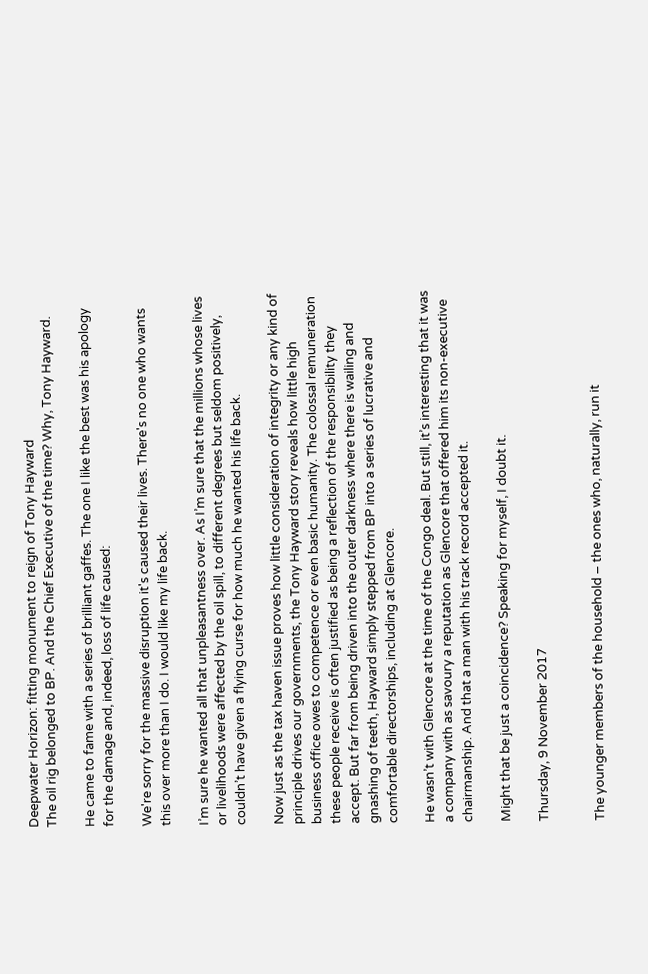Deepwater Horizon: fitting monument to reign of Tony Hayward
The oil rig belonged to BP. And the Chief Executive of the time? Why, Tony Hayward.

He came to fame with a series of brilliant gaffes. The one I like the best was his apology for the damage and, indeed, loss of life caused:

We're sorry for the massive disruption it's caused their lives. There's no one who wants this over more than I do. I would like my life back.

I’m sure he wanted all that unpleasantness over. As I’m sure that the millions whose lives or livelihoods were affected by the oil spill, to different degrees but seldom positively, couldn’t have given a flying curse for how much he wanted his life back.

Now just as the tax haven issue proves how little consideration of integrity or any kind of principle drives our governments, the Tony Hayward story reveals how little high business office owes to competence or even basic humanity. The colossal remuneration these people receive is often justified as being a reflection of the responsibility they accept. But far from being driven into the outer darkness where there is wailing and gnashing of teeth, Hayward simply stepped from BP into a series of lucrative and comfortable directorships, including at Glencore.

He wasn’t with Glencore at the time of the Congo deal. But still, it’s interesting that it was a company with as savoury a reputation as Glencore that offered him its non-executive chairmanship. And that a man with his track record accepted it.

Might that be just a coincidence? Speaking for myself, I doubt it.

Thursday, 9 November 2017


The younger members of the household – the ones who, naturally, run it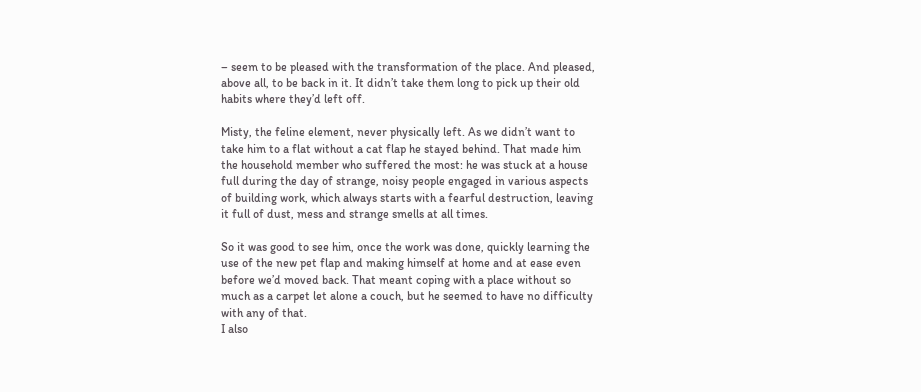– seem to be pleased with the transformation of the place. And pleased, above all, to be back in it. It didn’t take them long to pick up their old habits where they’d left off.

Misty, the feline element, never physically left. As we didn’t want to take him to a flat without a cat flap he stayed behind. That made him the household member who suffered the most: he was stuck at a house full during the day of strange, noisy people engaged in various aspects of building work, which always starts with a fearful destruction, leaving it full of dust, mess and strange smells at all times.

So it was good to see him, once the work was done, quickly learning the use of the new pet flap and making himself at home and at ease even before we’d moved back. That meant coping with a place without so much as a carpet let alone a couch, but he seemed to have no difficulty with any of that.
I also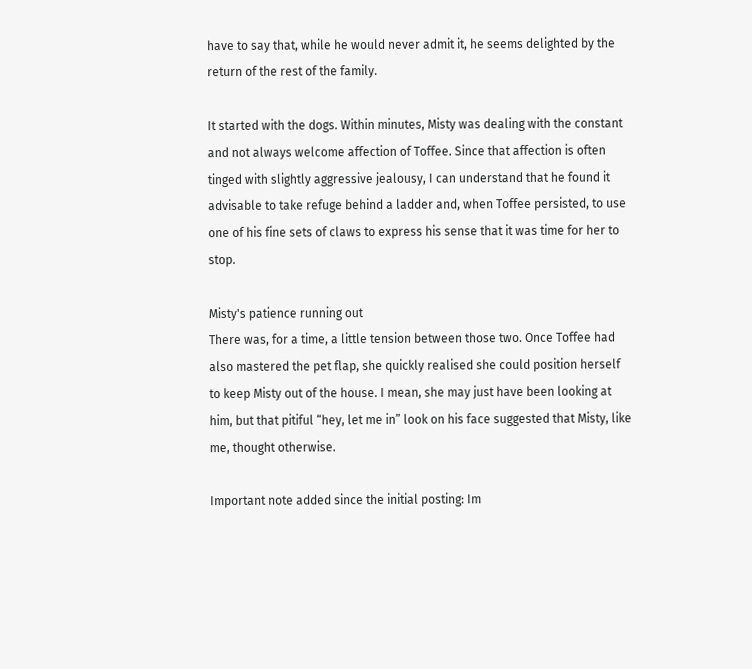have to say that, while he would never admit it, he seems delighted by the return of the rest of the family.

It started with the dogs. Within minutes, Misty was dealing with the constant and not always welcome affection of Toffee. Since that affection is often tinged with slightly aggressive jealousy, I can understand that he found it advisable to take refuge behind a ladder and, when Toffee persisted, to use one of his fine sets of claws to express his sense that it was time for her to stop.

Misty's patience running out
There was, for a time, a little tension between those two. Once Toffee had also mastered the pet flap, she quickly realised she could position herself to keep Misty out of the house. I mean, she may just have been looking at him, but that pitiful “hey, let me in” look on his face suggested that Misty, like me, thought otherwise.

Important note added since the initial posting: Im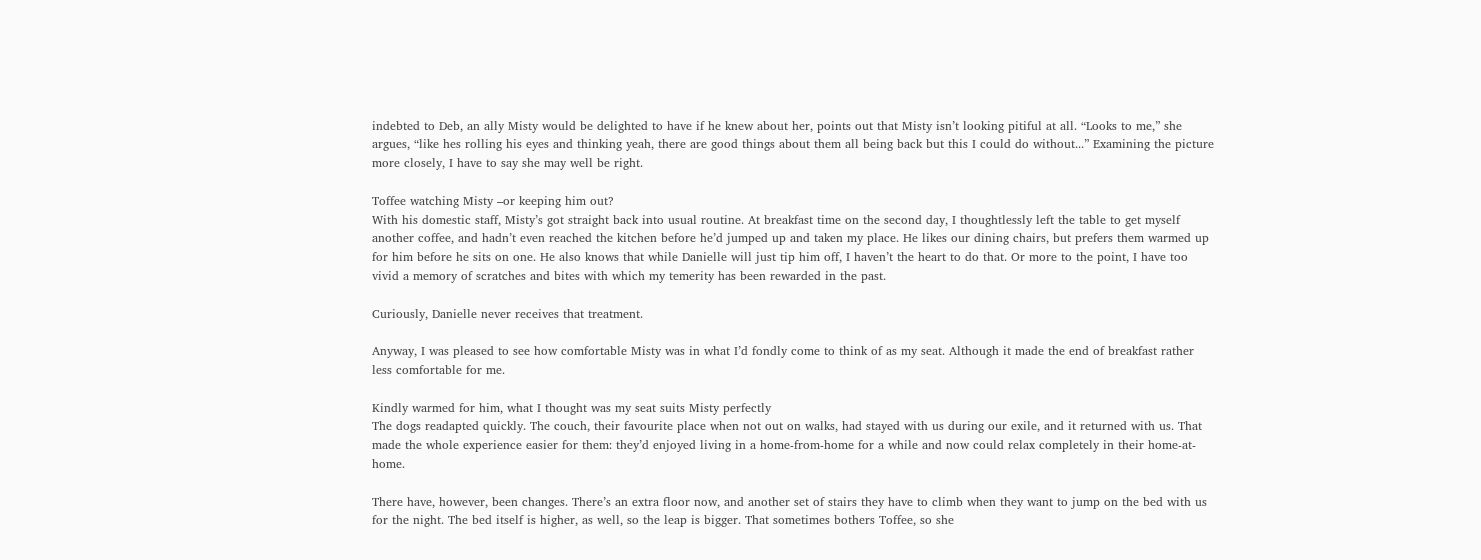indebted to Deb, an ally Misty would be delighted to have if he knew about her, points out that Misty isn’t looking pitiful at all. “Looks to me,” she argues, “like hes rolling his eyes and thinking yeah, there are good things about them all being back but this I could do without...” Examining the picture more closely, I have to say she may well be right.

Toffee watching Misty –or keeping him out?
With his domestic staff, Misty’s got straight back into usual routine. At breakfast time on the second day, I thoughtlessly left the table to get myself another coffee, and hadn’t even reached the kitchen before he’d jumped up and taken my place. He likes our dining chairs, but prefers them warmed up for him before he sits on one. He also knows that while Danielle will just tip him off, I haven’t the heart to do that. Or more to the point, I have too vivid a memory of scratches and bites with which my temerity has been rewarded in the past.

Curiously, Danielle never receives that treatment.

Anyway, I was pleased to see how comfortable Misty was in what I’d fondly come to think of as my seat. Although it made the end of breakfast rather less comfortable for me.

Kindly warmed for him, what I thought was my seat suits Misty perfectly
The dogs readapted quickly. The couch, their favourite place when not out on walks, had stayed with us during our exile, and it returned with us. That made the whole experience easier for them: they’d enjoyed living in a home-from-home for a while and now could relax completely in their home-at-home.

There have, however, been changes. There’s an extra floor now, and another set of stairs they have to climb when they want to jump on the bed with us for the night. The bed itself is higher, as well, so the leap is bigger. That sometimes bothers Toffee, so she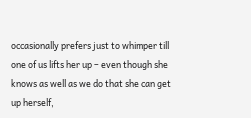occasionally prefers just to whimper till one of us lifts her up – even though she knows as well as we do that she can get up herself,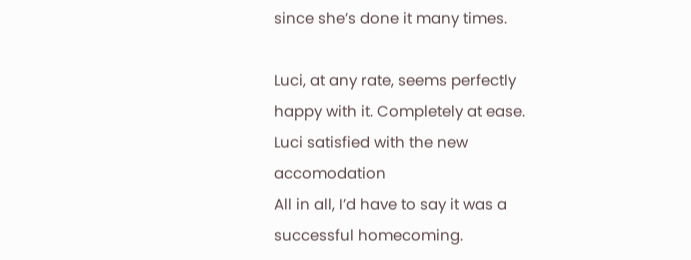since she’s done it many times.

Luci, at any rate, seems perfectly happy with it. Completely at ease.
Luci satisfied with the new accomodation
All in all, I’d have to say it was a successful homecoming.